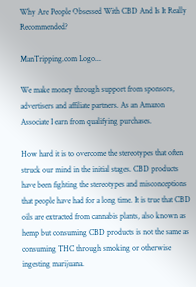Why Are People Obsessed With CBD And Is It Really Recommended?

ManTripping.com Logo...

We make money through support from sponsors, advertisers and affiliate partners. As an Amazon Associate I earn from qualifying purchases.

How hard it is to overcome the stereotypes that often struck our mind in the initial stages. CBD products have been fighting the stereotypes and misconceptions that people have had for a long time. It is true that CBD oils are extracted from cannabis plants, also known as hemp but consuming CBD products is not the same as consuming THC through smoking or otherwise ingesting marijuana.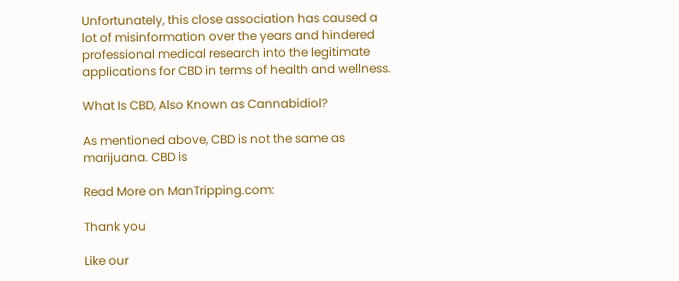Unfortunately, this close association has caused a lot of misinformation over the years and hindered professional medical research into the legitimate applications for CBD in terms of health and wellness.

What Is CBD, Also Known as Cannabidiol?

As mentioned above, CBD is not the same as marijuana. CBD is

Read More on ManTripping.com:

Thank you

Like our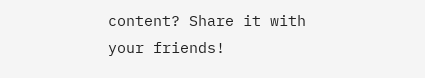content? Share it with your friends!